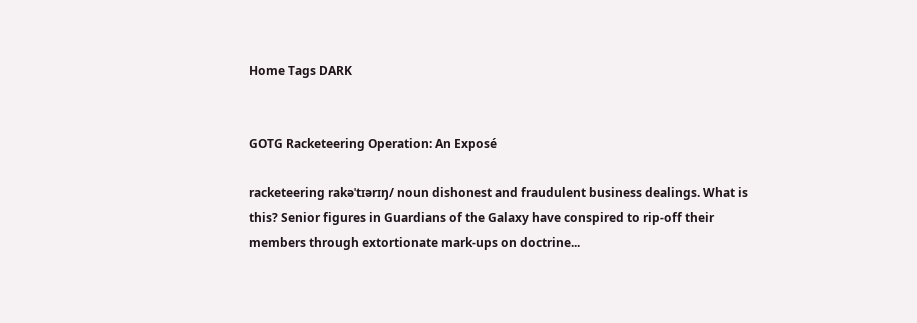Home Tags DARK


GOTG Racketeering Operation: An Exposé

racketeering rakəˈtɪərɪŋ/ noun dishonest and fraudulent business dealings. What is this? Senior figures in Guardians of the Galaxy have conspired to rip-off their members through extortionate mark-ups on doctrine...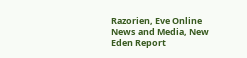Razorien, Eve Online News and Media, New Eden Report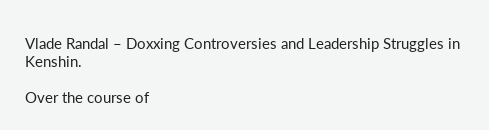Vlade Randal – Doxxing Controversies and Leadership Struggles in Kenshin.

Over the course of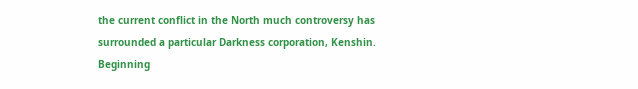the current conflict in the North much controversy has surrounded a particular Darkness corporation, Kenshin. Beginning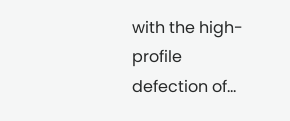with the high-profile defection of...